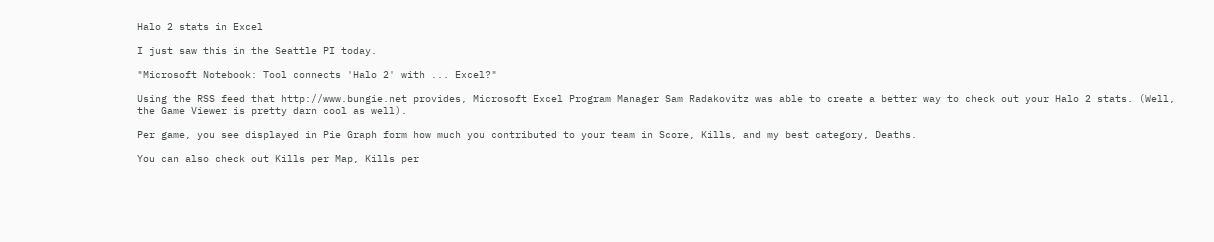Halo 2 stats in Excel

I just saw this in the Seattle PI today.

"Microsoft Notebook: Tool connects 'Halo 2' with ... Excel?"

Using the RSS feed that http://www.bungie.net provides, Microsoft Excel Program Manager Sam Radakovitz was able to create a better way to check out your Halo 2 stats. (Well, the Game Viewer is pretty darn cool as well).

Per game, you see displayed in Pie Graph form how much you contributed to your team in Score, Kills, and my best category, Deaths.

You can also check out Kills per Map, Kills per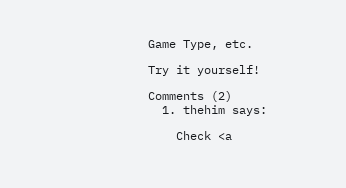Game Type, etc.

Try it yourself!

Comments (2)
  1. thehim says:

    Check <a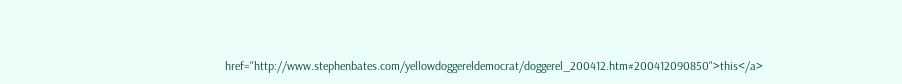href="http://www.stephenbates.com/yellowdoggereldemocrat/doggerel_200412.htm#200412090850">this</a>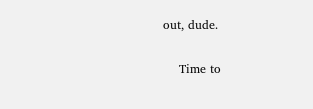out, dude.

    Time to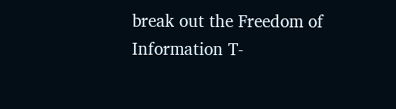break out the Freedom of Information T-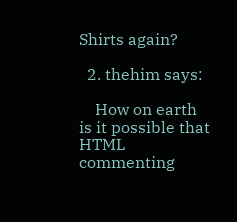Shirts again?

  2. thehim says:

    How on earth is it possible that HTML commenting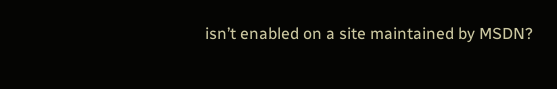isn’t enabled on a site maintained by MSDN?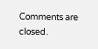Comments are closed.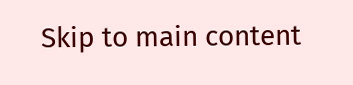Skip to main content